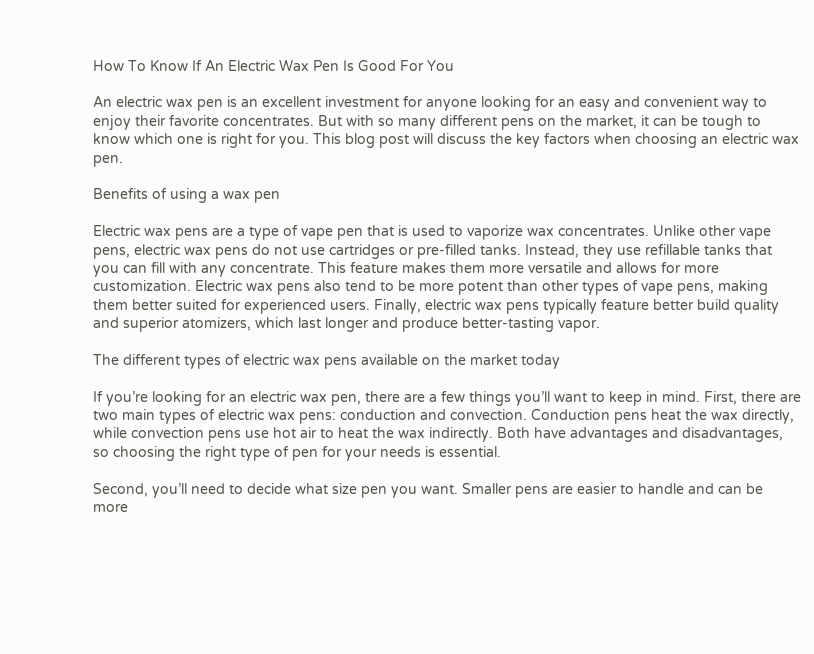How To Know If An Electric Wax Pen Is Good For You

An electric wax pen is an excellent investment for anyone looking for an easy and convenient way to enjoy their favorite concentrates. But with so many different pens on the market, it can be tough to know which one is right for you. This blog post will discuss the key factors when choosing an electric wax pen.

Benefits of using a wax pen

Electric wax pens are a type of vape pen that is used to vaporize wax concentrates. Unlike other vape pens, electric wax pens do not use cartridges or pre-filled tanks. Instead, they use refillable tanks that you can fill with any concentrate. This feature makes them more versatile and allows for more customization. Electric wax pens also tend to be more potent than other types of vape pens, making them better suited for experienced users. Finally, electric wax pens typically feature better build quality and superior atomizers, which last longer and produce better-tasting vapor.

The different types of electric wax pens available on the market today

If you’re looking for an electric wax pen, there are a few things you’ll want to keep in mind. First, there are two main types of electric wax pens: conduction and convection. Conduction pens heat the wax directly, while convection pens use hot air to heat the wax indirectly. Both have advantages and disadvantages, so choosing the right type of pen for your needs is essential.

Second, you’ll need to decide what size pen you want. Smaller pens are easier to handle and can be more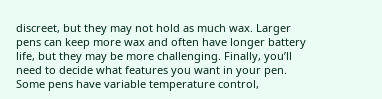discreet, but they may not hold as much wax. Larger pens can keep more wax and often have longer battery life, but they may be more challenging. Finally, you’ll need to decide what features you want in your pen. Some pens have variable temperature control,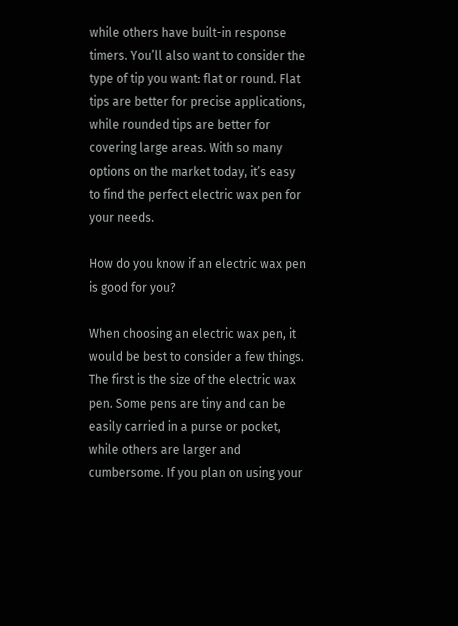while others have built-in response timers. You’ll also want to consider the type of tip you want: flat or round. Flat tips are better for precise applications, while rounded tips are better for covering large areas. With so many options on the market today, it’s easy to find the perfect electric wax pen for your needs.

How do you know if an electric wax pen is good for you?

When choosing an electric wax pen, it would be best to consider a few things. The first is the size of the electric wax pen. Some pens are tiny and can be easily carried in a purse or pocket, while others are larger and cumbersome. If you plan on using your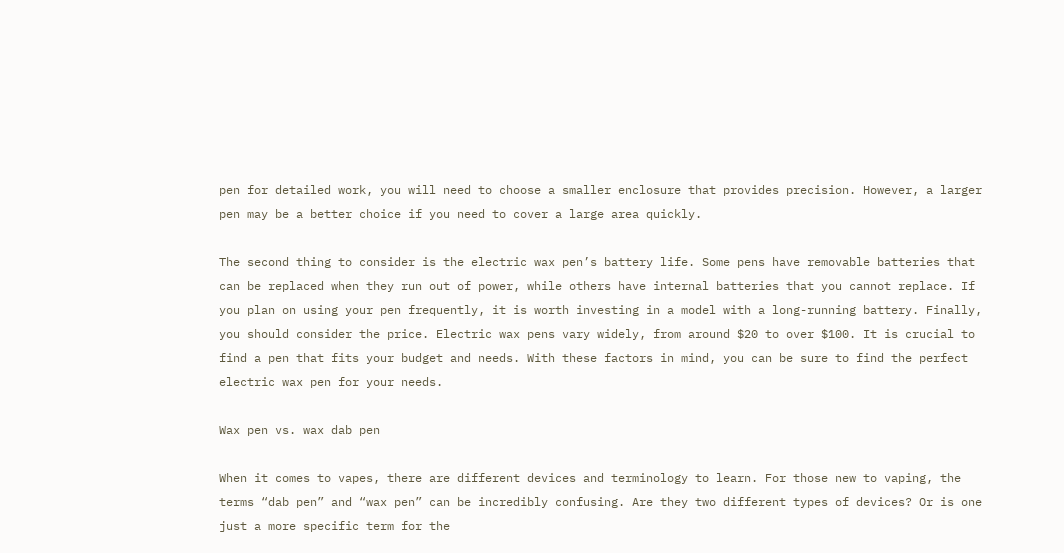pen for detailed work, you will need to choose a smaller enclosure that provides precision. However, a larger pen may be a better choice if you need to cover a large area quickly.

The second thing to consider is the electric wax pen’s battery life. Some pens have removable batteries that can be replaced when they run out of power, while others have internal batteries that you cannot replace. If you plan on using your pen frequently, it is worth investing in a model with a long-running battery. Finally, you should consider the price. Electric wax pens vary widely, from around $20 to over $100. It is crucial to find a pen that fits your budget and needs. With these factors in mind, you can be sure to find the perfect electric wax pen for your needs.

Wax pen vs. wax dab pen

When it comes to vapes, there are different devices and terminology to learn. For those new to vaping, the terms “dab pen” and “wax pen” can be incredibly confusing. Are they two different types of devices? Or is one just a more specific term for the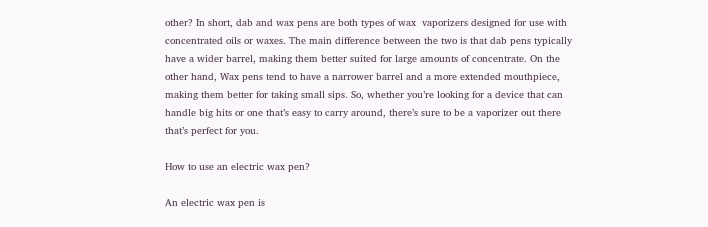other? In short, dab and wax pens are both types of wax  vaporizers designed for use with concentrated oils or waxes. The main difference between the two is that dab pens typically have a wider barrel, making them better suited for large amounts of concentrate. On the other hand, Wax pens tend to have a narrower barrel and a more extended mouthpiece, making them better for taking small sips. So, whether you’re looking for a device that can handle big hits or one that’s easy to carry around, there’s sure to be a vaporizer out there that’s perfect for you.

How to use an electric wax pen?

An electric wax pen is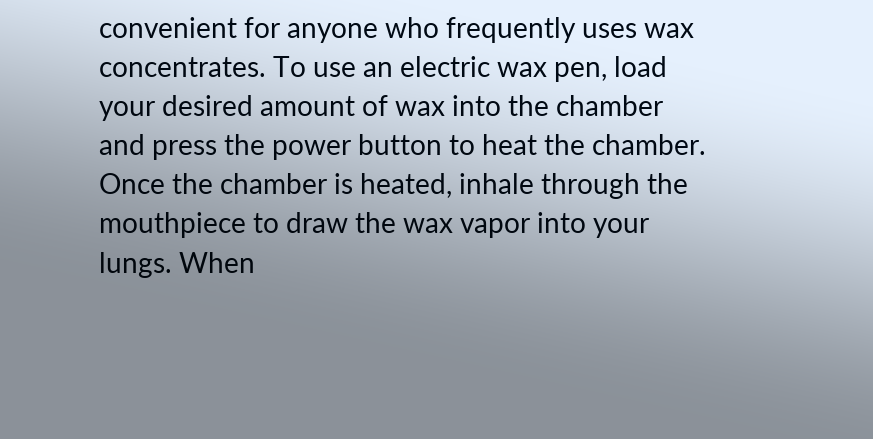convenient for anyone who frequently uses wax concentrates. To use an electric wax pen, load your desired amount of wax into the chamber and press the power button to heat the chamber. Once the chamber is heated, inhale through the mouthpiece to draw the wax vapor into your lungs. When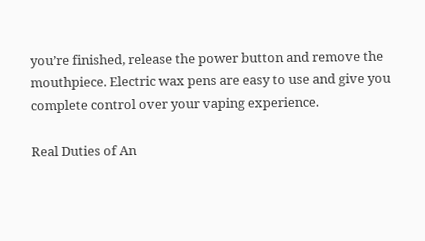you’re finished, release the power button and remove the mouthpiece. Electric wax pens are easy to use and give you complete control over your vaping experience.

Real Duties of An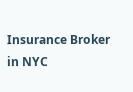Insurance Broker in NYC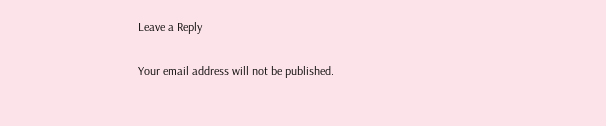Leave a Reply

Your email address will not be published.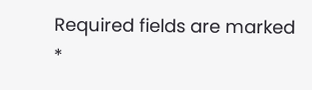Required fields are marked *